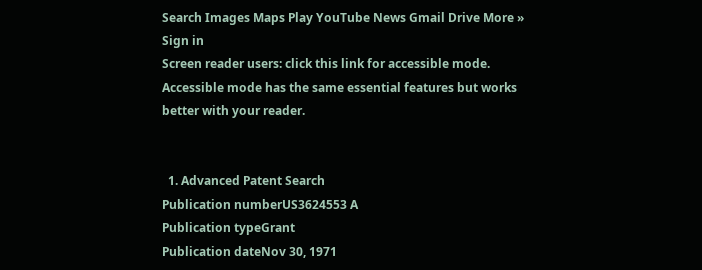Search Images Maps Play YouTube News Gmail Drive More »
Sign in
Screen reader users: click this link for accessible mode. Accessible mode has the same essential features but works better with your reader.


  1. Advanced Patent Search
Publication numberUS3624553 A
Publication typeGrant
Publication dateNov 30, 1971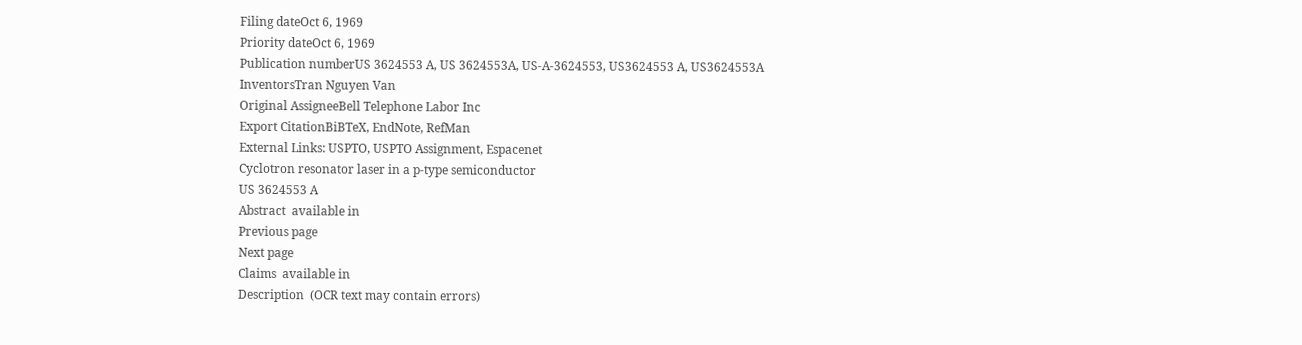Filing dateOct 6, 1969
Priority dateOct 6, 1969
Publication numberUS 3624553 A, US 3624553A, US-A-3624553, US3624553 A, US3624553A
InventorsTran Nguyen Van
Original AssigneeBell Telephone Labor Inc
Export CitationBiBTeX, EndNote, RefMan
External Links: USPTO, USPTO Assignment, Espacenet
Cyclotron resonator laser in a p-type semiconductor
US 3624553 A
Abstract  available in
Previous page
Next page
Claims  available in
Description  (OCR text may contain errors)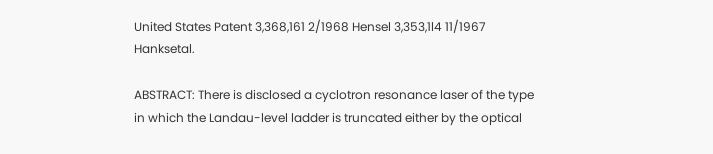United States Patent 3,368,161 2/1968 Hensel 3,353,1l4 11/1967 Hanksetal.

ABSTRACT: There is disclosed a cyclotron resonance laser of the type in which the Landau-level ladder is truncated either by the optical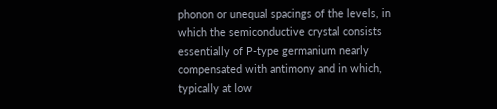phonon or unequal spacings of the levels, in which the semiconductive crystal consists essentially of P-type germanium nearly compensated with antimony and in which, typically at low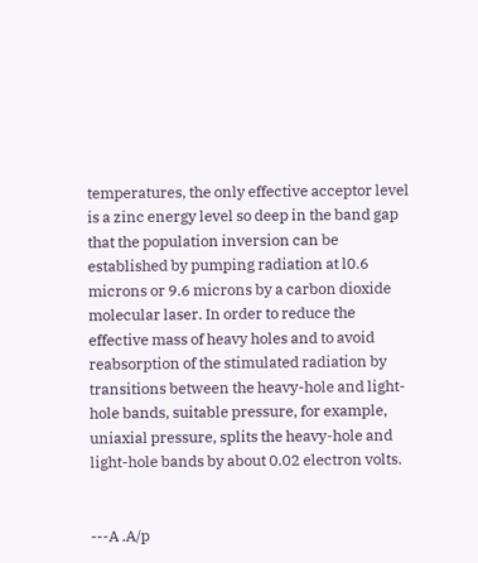temperatures, the only effective acceptor level is a zinc energy level so deep in the band gap that the population inversion can be established by pumping radiation at l0.6 microns or 9.6 microns by a carbon dioxide molecular laser. In order to reduce the effective mass of heavy holes and to avoid reabsorption of the stimulated radiation by transitions between the heavy-hole and light-hole bands, suitable pressure, for example, uniaxial pressure, splits the heavy-hole and light-hole bands by about 0.02 electron volts.


---A .A/p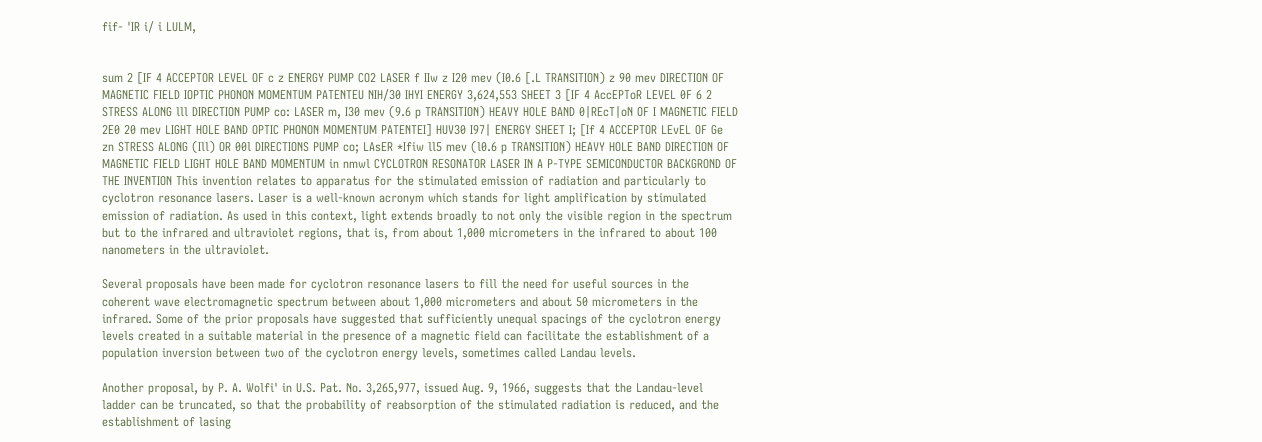fif- 'IR i/ i LULM,


sum 2 [IF 4 ACCEPTOR LEVEL OF c z ENERGY PUMP CO2 LASER f IIw z I20 mev (I0.6 [.L TRANSITION) z 90 mev DIRECTION OF MAGNETIC FIELD IOPTIC PHONON MOMENTUM PATENTEU NIH/30 IHYI ENERGY 3,624,553 SHEET 3 [IF 4 AccEPToR LEVEL 0F 6 2 STRESS ALONG lll DIRECTION PUMP co: LASER m, I30 mev (9.6 p TRANSITION) HEAVY HOLE BAND 0|REcT|oN OF I MAGNETIC FIELD 2E0 20 mev LIGHT HOLE BAND OPTIC PHONON MOMENTUM PATENTEI] HUV30 I97| ENERGY SHEET I; [If 4 ACCEPTOR LEvEL OF Ge zn STRESS ALONG (Ill) OR 00l DIRECTIONS PUMP co; LAsER *Ifiw ll5 mev (l0.6 p TRANSITION) HEAVY HOLE BAND DIRECTION OF MAGNETIC FIELD LIGHT HOLE BAND MOMENTUM in nmwl CYCLOTRON RESONATOR LASER IN A P-TYPE SEMICONDUCTOR BACKGROND OF THE INVENTION This invention relates to apparatus for the stimulated emission of radiation and particularly to cyclotron resonance lasers. Laser is a well-known acronym which stands for light amplification by stimulated emission of radiation. As used in this context, light extends broadly to not only the visible region in the spectrum but to the infrared and ultraviolet regions, that is, from about 1,000 micrometers in the infrared to about 100 nanometers in the ultraviolet.

Several proposals have been made for cyclotron resonance lasers to fill the need for useful sources in the coherent wave electromagnetic spectrum between about 1,000 micrometers and about 50 micrometers in the infrared. Some of the prior proposals have suggested that sufficiently unequal spacings of the cyclotron energy levels created in a suitable material in the presence of a magnetic field can facilitate the establishment of a population inversion between two of the cyclotron energy levels, sometimes called Landau levels.

Another proposal, by P. A. Wolfi' in U.S. Pat. No. 3,265,977, issued Aug. 9, 1966, suggests that the Landau-level ladder can be truncated, so that the probability of reabsorption of the stimulated radiation is reduced, and the establishment of lasing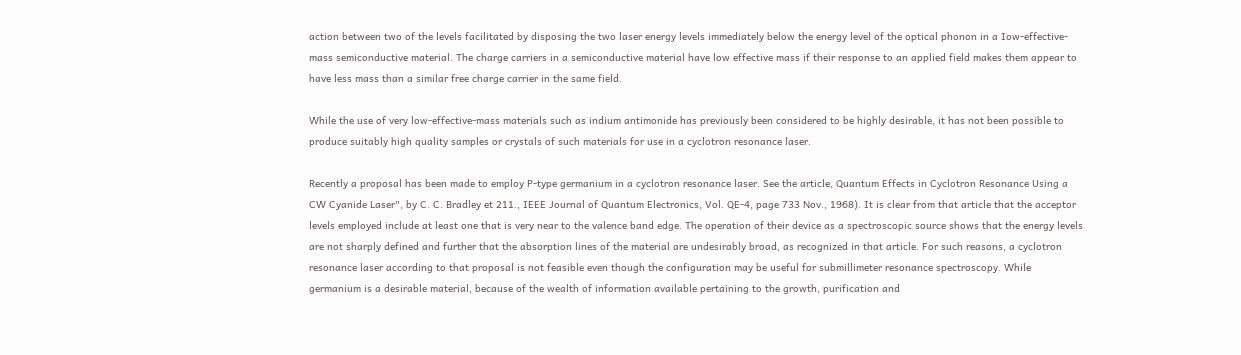action between two of the levels facilitated by disposing the two laser energy levels immediately below the energy level of the optical phonon in a Iow-effective-mass semiconductive material. The charge carriers in a semiconductive material have low effective mass if their response to an applied field makes them appear to have less mass than a similar free charge carrier in the same field.

While the use of very low-effective-mass materials such as indium antimonide has previously been considered to be highly desirable, it has not been possible to produce suitably high quality samples or crystals of such materials for use in a cyclotron resonance laser.

Recently a proposal has been made to employ P-type germanium in a cyclotron resonance laser. See the article, Quantum Effects in Cyclotron Resonance Using a CW Cyanide Laser", by C. C. Bradley et 211., IEEE Journal of Quantum Electronics, Vol. QE-4, page 733 Nov., 1968). It is clear from that article that the acceptor levels employed include at least one that is very near to the valence band edge. The operation of their device as a spectroscopic source shows that the energy levels are not sharply defined and further that the absorption lines of the material are undesirably broad, as recognized in that article. For such reasons, a cyclotron resonance laser according to that proposal is not feasible even though the configuration may be useful for submillimeter resonance spectroscopy. While germanium is a desirable material, because of the wealth of information available pertaining to the growth, purification and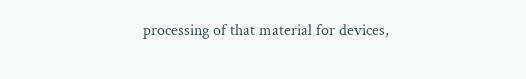processing of that material for devices,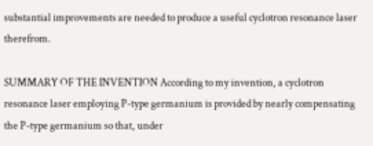substantial improvements are needed to produce a useful cyclotron resonance laser therefrom.

SUMMARY OF THE INVENTION According to my invention, a cyclotron resonance laser employing P-type germanium is provided by nearly compensating the P-type germanium so that, under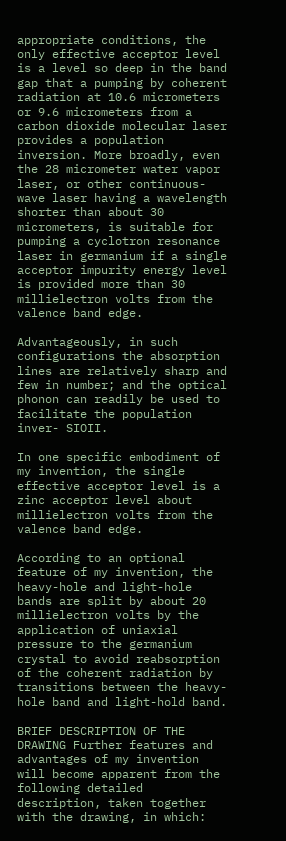appropriate conditions, the only effective acceptor level is a level so deep in the band gap that a pumping by coherent radiation at 10.6 micrometers or 9.6 micrometers from a carbon dioxide molecular laser provides a population inversion. More broadly, even the 28 micrometer water vapor laser, or other continuous-wave laser having a wavelength shorter than about 30 micrometers, is suitable for pumping a cyclotron resonance laser in germanium if a single acceptor impurity energy level is provided more than 30 millielectron volts from the valence band edge.

Advantageously, in such configurations the absorption lines are relatively sharp and few in number; and the optical phonon can readily be used to facilitate the population inver- SIOII.

In one specific embodiment of my invention, the single effective acceptor level is a zinc acceptor level about millielectron volts from the valence band edge.

According to an optional feature of my invention, the heavy-hole and light-hole bands are split by about 20 millielectron volts by the application of uniaxial pressure to the germanium crystal to avoid reabsorption of the coherent radiation by transitions between the heavy-hole band and light-hold band.

BRIEF DESCRIPTION OF THE DRAWING Further features and advantages of my invention will become apparent from the following detailed description, taken together with the drawing, in which: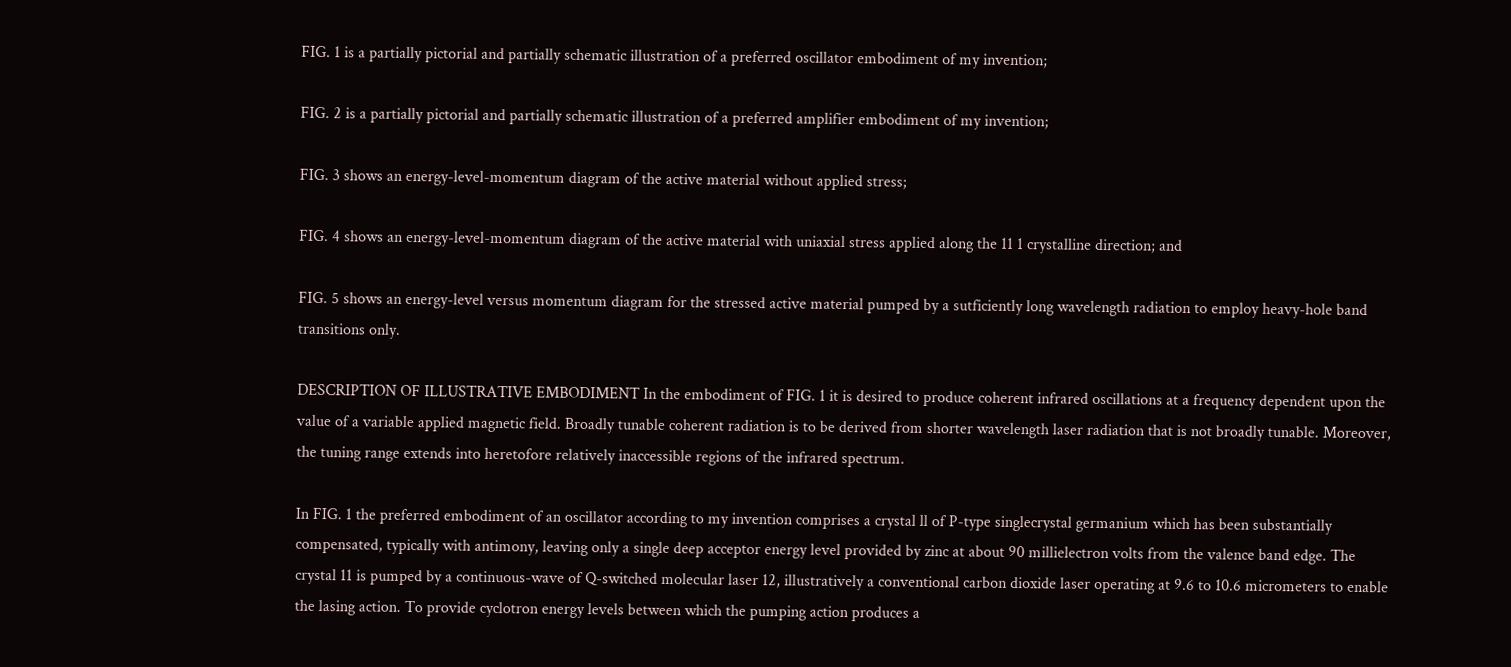FIG. 1 is a partially pictorial and partially schematic illustration of a preferred oscillator embodiment of my invention;

FIG. 2 is a partially pictorial and partially schematic illustration of a preferred amplifier embodiment of my invention;

FIG. 3 shows an energy-level-momentum diagram of the active material without applied stress;

FIG. 4 shows an energy-level-momentum diagram of the active material with uniaxial stress applied along the 11 1 crystalline direction; and

FIG. 5 shows an energy-level versus momentum diagram for the stressed active material pumped by a sutficiently long wavelength radiation to employ heavy-hole band transitions only.

DESCRIPTION OF ILLUSTRATIVE EMBODIMENT In the embodiment of FIG. 1 it is desired to produce coherent infrared oscillations at a frequency dependent upon the value of a variable applied magnetic field. Broadly tunable coherent radiation is to be derived from shorter wavelength laser radiation that is not broadly tunable. Moreover, the tuning range extends into heretofore relatively inaccessible regions of the infrared spectrum.

In FIG. 1 the preferred embodiment of an oscillator according to my invention comprises a crystal ll of P-type singlecrystal germanium which has been substantially compensated, typically with antimony, leaving only a single deep acceptor energy level provided by zinc at about 90 millielectron volts from the valence band edge. The crystal 11 is pumped by a continuous-wave of Q-switched molecular laser 12, illustratively a conventional carbon dioxide laser operating at 9.6 to 10.6 micrometers to enable the lasing action. To provide cyclotron energy levels between which the pumping action produces a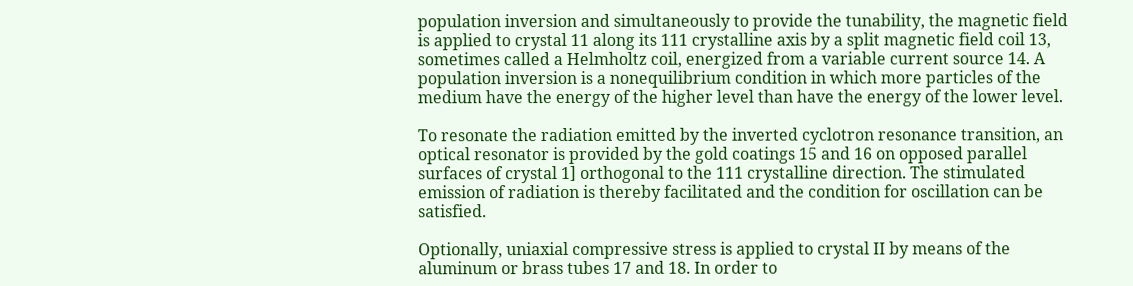population inversion and simultaneously to provide the tunability, the magnetic field is applied to crystal 11 along its 111 crystalline axis by a split magnetic field coil 13, sometimes called a Helmholtz coil, energized from a variable current source 14. A population inversion is a nonequilibrium condition in which more particles of the medium have the energy of the higher level than have the energy of the lower level.

To resonate the radiation emitted by the inverted cyclotron resonance transition, an optical resonator is provided by the gold coatings 15 and 16 on opposed parallel surfaces of crystal 1] orthogonal to the 111 crystalline direction. The stimulated emission of radiation is thereby facilitated and the condition for oscillation can be satisfied.

Optionally, uniaxial compressive stress is applied to crystal II by means of the aluminum or brass tubes 17 and 18. In order to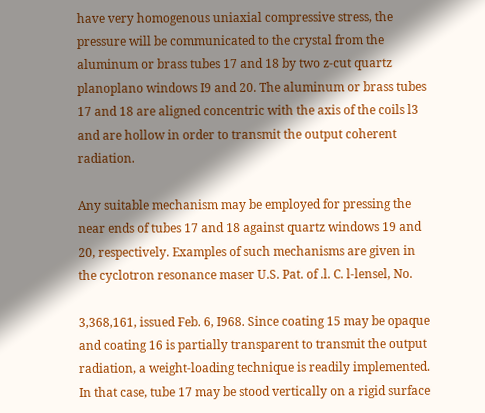have very homogenous uniaxial compressive stress, the pressure will be communicated to the crystal from the aluminum or brass tubes 17 and 18 by two z-cut quartz planoplano windows I9 and 20. The aluminum or brass tubes 17 and 18 are aligned concentric with the axis of the coils l3 and are hollow in order to transmit the output coherent radiation.

Any suitable mechanism may be employed for pressing the near ends of tubes 17 and 18 against quartz windows 19 and 20, respectively. Examples of such mechanisms are given in the cyclotron resonance maser U.S. Pat. of .l. C. l-lensel, No.

3,368,161, issued Feb. 6, I968. Since coating 15 may be opaque and coating 16 is partially transparent to transmit the output radiation, a weight-loading technique is readily implemented. In that case, tube 17 may be stood vertically on a rigid surface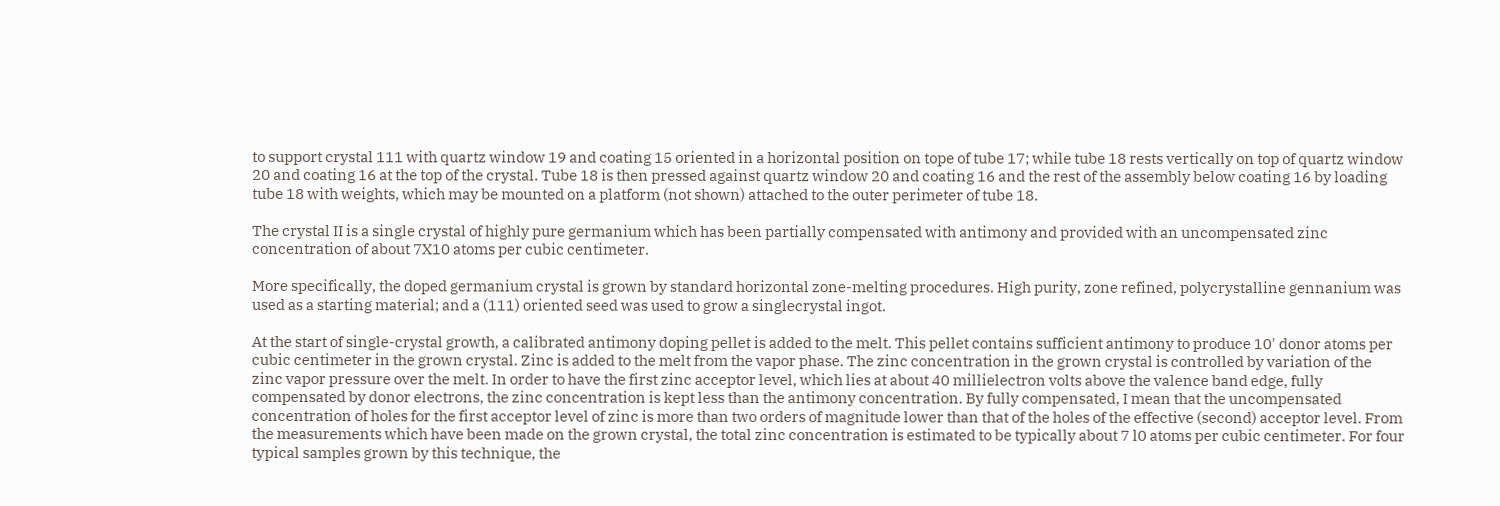to support crystal 111 with quartz window 19 and coating 15 oriented in a horizontal position on tope of tube 17; while tube 18 rests vertically on top of quartz window 20 and coating 16 at the top of the crystal. Tube 18 is then pressed against quartz window 20 and coating 16 and the rest of the assembly below coating 16 by loading tube 18 with weights, which may be mounted on a platform (not shown) attached to the outer perimeter of tube 18.

The crystal II is a single crystal of highly pure germanium which has been partially compensated with antimony and provided with an uncompensated zinc concentration of about 7X10 atoms per cubic centimeter.

More specifically, the doped germanium crystal is grown by standard horizontal zone-melting procedures. High purity, zone refined, polycrystalline gennanium was used as a starting material; and a (111) oriented seed was used to grow a singlecrystal ingot.

At the start of single-crystal growth, a calibrated antimony doping pellet is added to the melt. This pellet contains sufficient antimony to produce 10' donor atoms per cubic centimeter in the grown crystal. Zinc is added to the melt from the vapor phase. The zinc concentration in the grown crystal is controlled by variation of the zinc vapor pressure over the melt. In order to have the first zinc acceptor level, which lies at about 40 millielectron volts above the valence band edge, fully compensated by donor electrons, the zinc concentration is kept less than the antimony concentration. By fully compensated, I mean that the uncompensated concentration of holes for the first acceptor level of zinc is more than two orders of magnitude lower than that of the holes of the effective (second) acceptor level. From the measurements which have been made on the grown crystal, the total zinc concentration is estimated to be typically about 7 l0 atoms per cubic centimeter. For four typical samples grown by this technique, the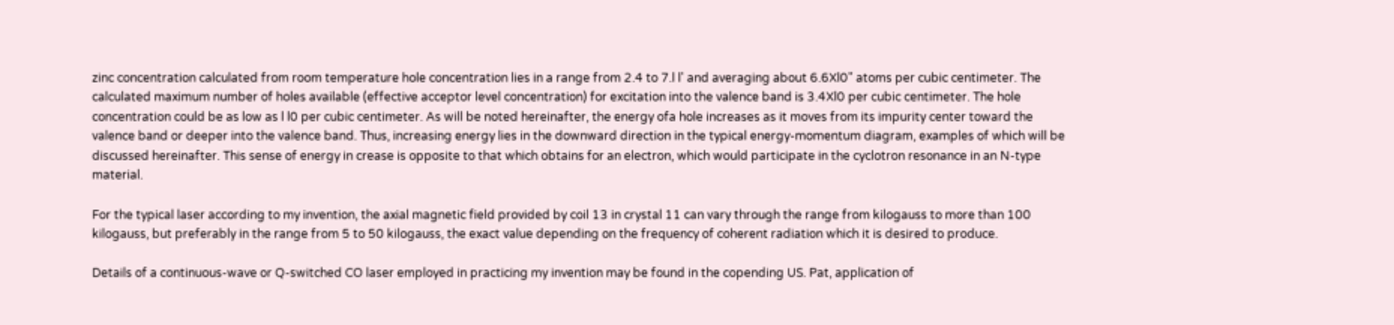zinc concentration calculated from room temperature hole concentration lies in a range from 2.4 to 7.l l' and averaging about 6.6Xl0" atoms per cubic centimeter. The calculated maximum number of holes available (effective acceptor level concentration) for excitation into the valence band is 3.4Xl0 per cubic centimeter. The hole concentration could be as low as l l0 per cubic centimeter. As will be noted hereinafter, the energy ofa hole increases as it moves from its impurity center toward the valence band or deeper into the valence band. Thus, increasing energy lies in the downward direction in the typical energy-momentum diagram, examples of which will be discussed hereinafter. This sense of energy in crease is opposite to that which obtains for an electron, which would participate in the cyclotron resonance in an N-type material.

For the typical laser according to my invention, the axial magnetic field provided by coil 13 in crystal 11 can vary through the range from kilogauss to more than 100 kilogauss, but preferably in the range from 5 to 50 kilogauss, the exact value depending on the frequency of coherent radiation which it is desired to produce.

Details of a continuous-wave or Q-switched CO laser employed in practicing my invention may be found in the copending US. Pat, application of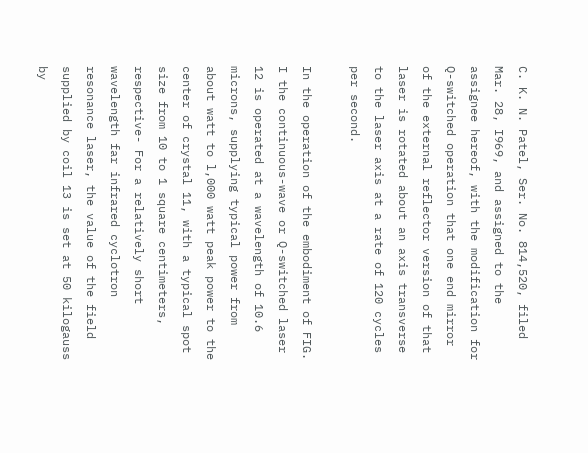C. K. N. Patel, Ser. No. 814,520, filed Mar. 28, I969, and assigned to the assignee hereof, with the modification for Q-switched operation that one end mirror of the external reflector version of that laser is rotated about an axis transverse to the laser axis at a rate of 120 cycles per second.

In the operation of the embodiment of FIG. I the continuous-wave or Q-switched laser 12 is operated at a wavelength of 10.6 microns, supplying typical power from about watt to l,000 watt peak power to the center of crystal 11, with a typical spot size from 10 to 1 square centimeters, respective- For a relatively short wavelength far infrared cyclotron resonance laser, the value of the field supplied by coil 13 is set at 50 kilogauss by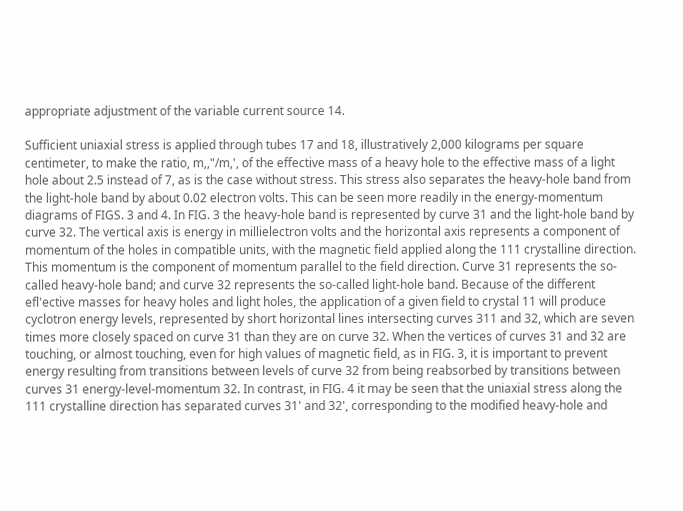appropriate adjustment of the variable current source 14.

Sufficient uniaxial stress is applied through tubes 17 and 18, illustratively 2,000 kilograms per square centimeter, to make the ratio, m,,"/m,', of the effective mass of a heavy hole to the effective mass of a light hole about 2.5 instead of 7, as is the case without stress. This stress also separates the heavy-hole band from the light-hole band by about 0.02 electron volts. This can be seen more readily in the energy-momentum diagrams of FIGS. 3 and 4. In FIG. 3 the heavy-hole band is represented by curve 31 and the light-hole band by curve 32. The vertical axis is energy in millielectron volts and the horizontal axis represents a component of momentum of the holes in compatible units, with the magnetic field applied along the 111 crystalline direction. This momentum is the component of momentum parallel to the field direction. Curve 31 represents the so-called heavy-hole band; and curve 32 represents the so-called light-hole band. Because of the different efl'ective masses for heavy holes and light holes, the application of a given field to crystal 11 will produce cyclotron energy levels, represented by short horizontal lines intersecting curves 311 and 32, which are seven times more closely spaced on curve 31 than they are on curve 32. When the vertices of curves 31 and 32 are touching, or almost touching, even for high values of magnetic field, as in FIG. 3, it is important to prevent energy resulting from transitions between levels of curve 32 from being reabsorbed by transitions between curves 31 energy-level-momentum 32. In contrast, in FIG. 4 it may be seen that the uniaxial stress along the 111 crystalline direction has separated curves 31' and 32', corresponding to the modified heavy-hole and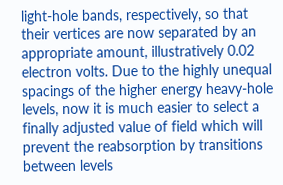light-hole bands, respectively, so that their vertices are now separated by an appropriate amount, illustratively 0.02 electron volts. Due to the highly unequal spacings of the higher energy heavy-hole levels, now it is much easier to select a finally adjusted value of field which will prevent the reabsorption by transitions between levels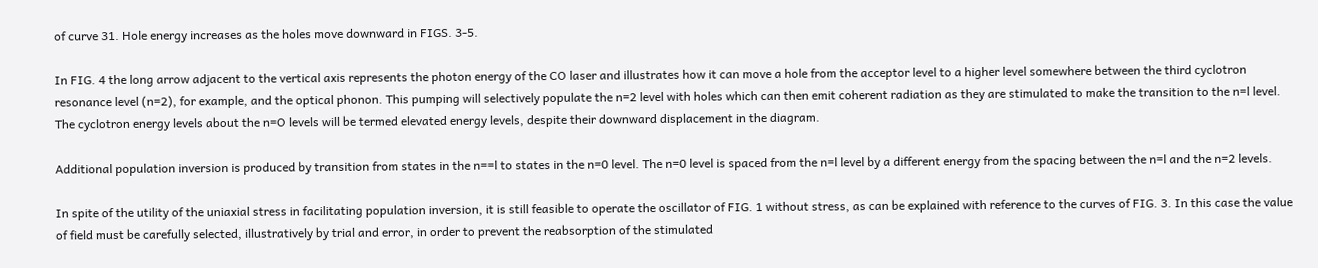of curve 31. Hole energy increases as the holes move downward in FIGS. 3-5.

In FIG. 4 the long arrow adjacent to the vertical axis represents the photon energy of the CO laser and illustrates how it can move a hole from the acceptor level to a higher level somewhere between the third cyclotron resonance level (n=2), for example, and the optical phonon. This pumping will selectively populate the n=2 level with holes which can then emit coherent radiation as they are stimulated to make the transition to the n=l level. The cyclotron energy levels about the n=O levels will be termed elevated energy levels, despite their downward displacement in the diagram.

Additional population inversion is produced by transition from states in the n==l to states in the n=0 level. The n=0 level is spaced from the n=l level by a different energy from the spacing between the n=l and the n=2 levels.

In spite of the utility of the uniaxial stress in facilitating population inversion, it is still feasible to operate the oscillator of FIG. 1 without stress, as can be explained with reference to the curves of FIG. 3. In this case the value of field must be carefully selected, illustratively by trial and error, in order to prevent the reabsorption of the stimulated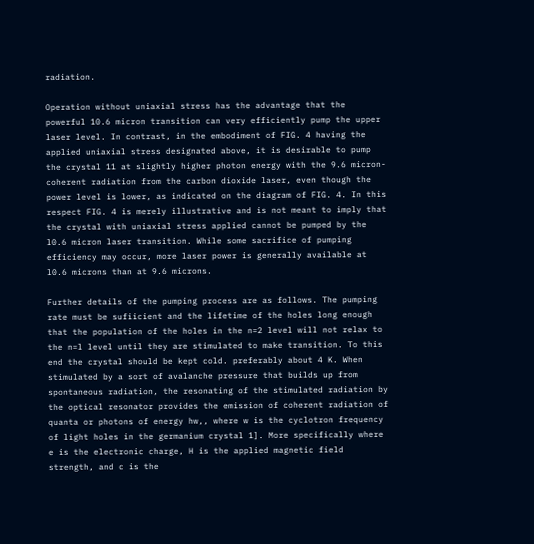radiation.

Operation without uniaxial stress has the advantage that the powerful 10.6 micron transition can very efficiently pump the upper laser level. In contrast, in the embodiment of FIG. 4 having the applied uniaxial stress designated above, it is desirable to pump the crystal 11 at slightly higher photon energy with the 9.6 micron-coherent radiation from the carbon dioxide laser, even though the power level is lower, as indicated on the diagram of FIG. 4. In this respect FIG. 4 is merely illustrative and is not meant to imply that the crystal with uniaxial stress applied cannot be pumped by the l0.6 micron laser transition. While some sacrifice of pumping efficiency may occur, more laser power is generally available at l0.6 microns than at 9.6 microns.

Further details of the pumping process are as follows. The pumping rate must be sufiicient and the lifetime of the holes long enough that the population of the holes in the n=2 level will not relax to the n=l level until they are stimulated to make transition. To this end the crystal should be kept cold. preferably about 4 K. When stimulated by a sort of avalanche pressure that builds up from spontaneous radiation, the resonating of the stimulated radiation by the optical resonator provides the emission of coherent radiation of quanta or photons of energy hw,, where w is the cyclotron frequency of light holes in the germanium crystal 1]. More specifically where e is the electronic charge, H is the applied magnetic field strength, and c is the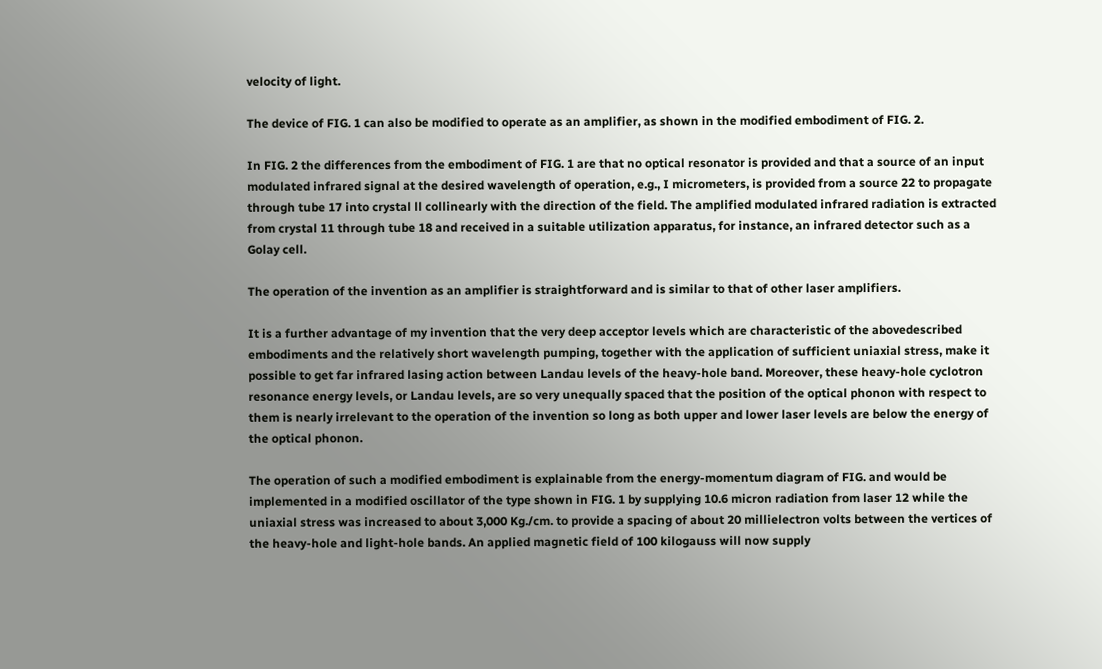velocity of light.

The device of FIG. 1 can also be modified to operate as an amplifier, as shown in the modified embodiment of FIG. 2.

In FIG. 2 the differences from the embodiment of FIG. 1 are that no optical resonator is provided and that a source of an input modulated infrared signal at the desired wavelength of operation, e.g., I micrometers, is provided from a source 22 to propagate through tube 17 into crystal ll collinearly with the direction of the field. The amplified modulated infrared radiation is extracted from crystal 11 through tube 18 and received in a suitable utilization apparatus, for instance, an infrared detector such as a Golay cell.

The operation of the invention as an amplifier is straightforward and is similar to that of other laser amplifiers.

It is a further advantage of my invention that the very deep acceptor levels which are characteristic of the abovedescribed embodiments and the relatively short wavelength pumping, together with the application of sufficient uniaxial stress, make it possible to get far infrared lasing action between Landau levels of the heavy-hole band. Moreover, these heavy-hole cyclotron resonance energy levels, or Landau levels, are so very unequally spaced that the position of the optical phonon with respect to them is nearly irrelevant to the operation of the invention so long as both upper and lower laser levels are below the energy of the optical phonon.

The operation of such a modified embodiment is explainable from the energy-momentum diagram of FIG. and would be implemented in a modified oscillator of the type shown in FIG. 1 by supplying 10.6 micron radiation from laser 12 while the uniaxial stress was increased to about 3,000 Kg./cm. to provide a spacing of about 20 millielectron volts between the vertices of the heavy-hole and light-hole bands. An applied magnetic field of 100 kilogauss will now supply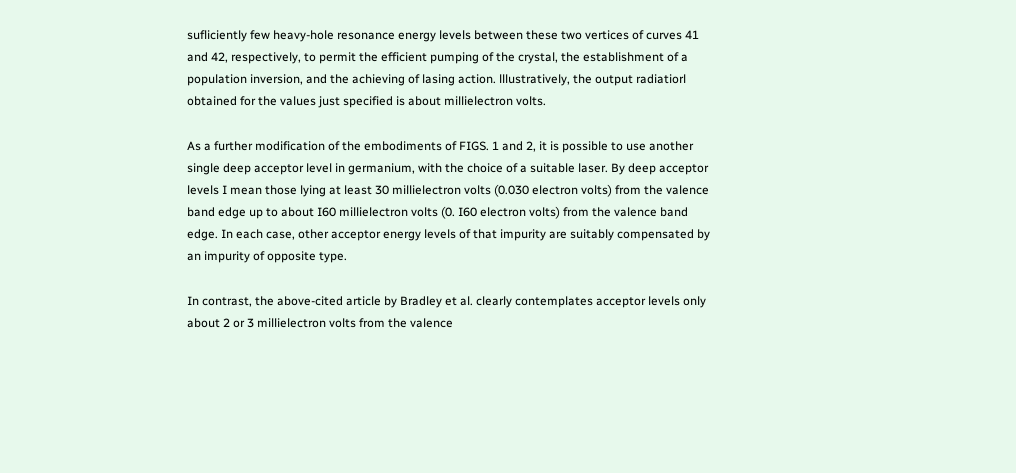sufliciently few heavy-hole resonance energy levels between these two vertices of curves 41 and 42, respectively, to permit the efficient pumping of the crystal, the establishment of a population inversion, and the achieving of lasing action. lllustratively, the output radiatiorl obtained for the values just specified is about millielectron volts.

As a further modification of the embodiments of FIGS. 1 and 2, it is possible to use another single deep acceptor level in germanium, with the choice of a suitable laser. By deep acceptor levels I mean those lying at least 30 millielectron volts (0.030 electron volts) from the valence band edge up to about I60 millielectron volts (0. I60 electron volts) from the valence band edge. In each case, other acceptor energy levels of that impurity are suitably compensated by an impurity of opposite type.

In contrast, the above-cited article by Bradley et al. clearly contemplates acceptor levels only about 2 or 3 millielectron volts from the valence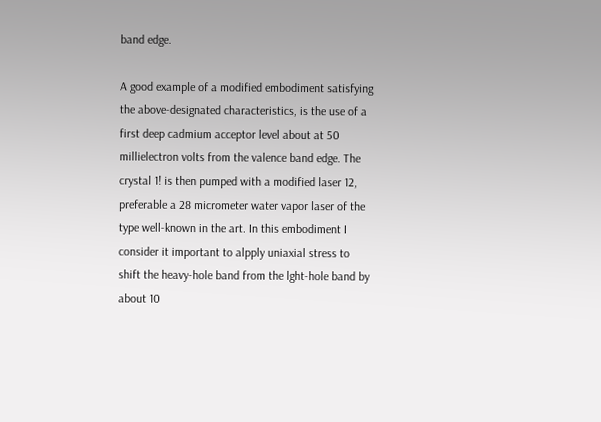band edge.

A good example of a modified embodiment satisfying the above-designated characteristics, is the use of a first deep cadmium acceptor level about at 50 millielectron volts from the valence band edge. The crystal 1! is then pumped with a modified laser 12, preferable a 28 micrometer water vapor laser of the type well-known in the art. In this embodiment I consider it important to alpply uniaxial stress to shift the heavy-hole band from the lght-hole band by about 10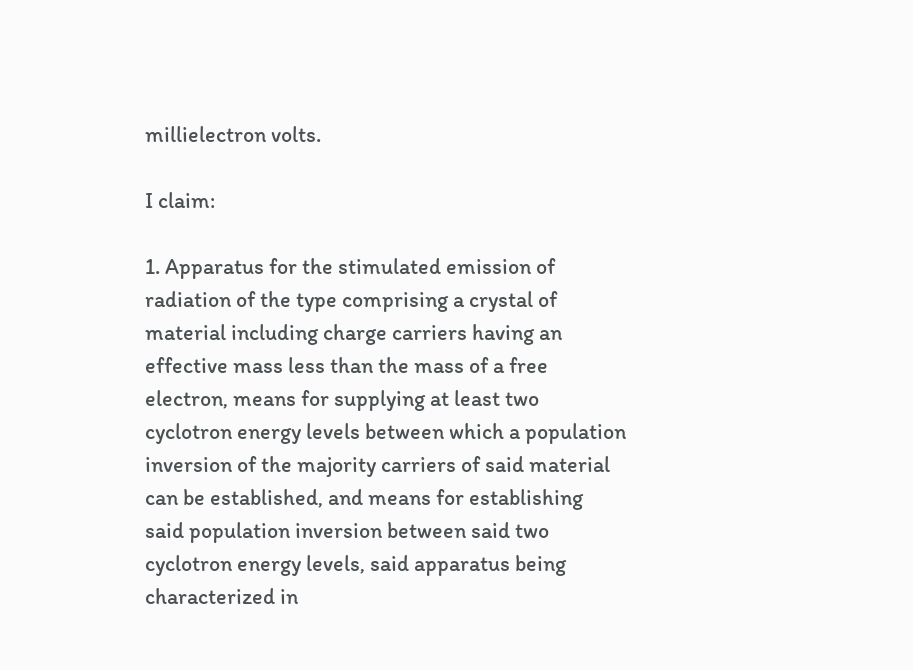millielectron volts.

I claim:

1. Apparatus for the stimulated emission of radiation of the type comprising a crystal of material including charge carriers having an effective mass less than the mass of a free electron, means for supplying at least two cyclotron energy levels between which a population inversion of the majority carriers of said material can be established, and means for establishing said population inversion between said two cyclotron energy levels, said apparatus being characterized in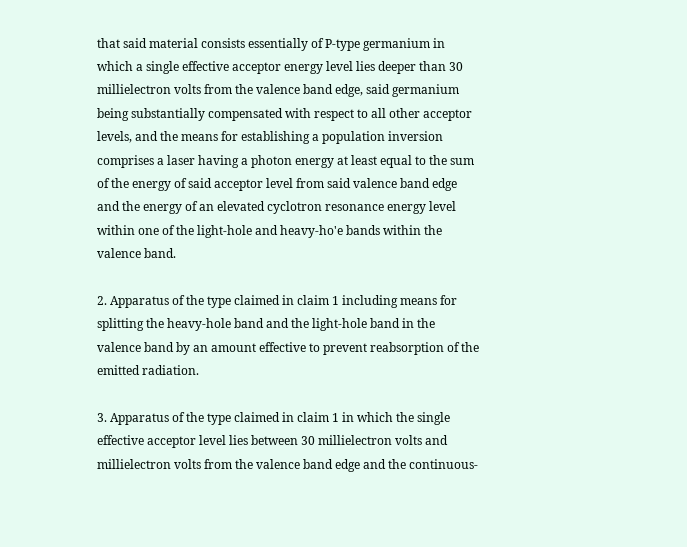that said material consists essentially of P-type germanium in which a single effective acceptor energy level lies deeper than 30 millielectron volts from the valence band edge, said germanium being substantially compensated with respect to all other acceptor levels, and the means for establishing a population inversion comprises a laser having a photon energy at least equal to the sum of the energy of said acceptor level from said valence band edge and the energy of an elevated cyclotron resonance energy level within one of the light-hole and heavy-ho'e bands within the valence band.

2. Apparatus of the type claimed in claim 1 including means for splitting the heavy-hole band and the light-hole band in the valence band by an amount effective to prevent reabsorption of the emitted radiation.

3. Apparatus of the type claimed in claim 1 in which the single effective acceptor level lies between 30 millielectron volts and millielectron volts from the valence band edge and the continuous-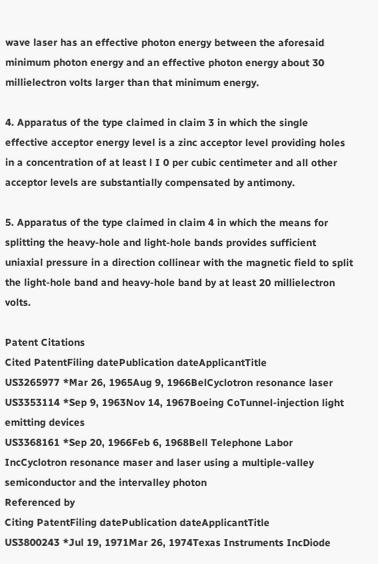wave laser has an effective photon energy between the aforesaid minimum photon energy and an effective photon energy about 30 millielectron volts larger than that minimum energy.

4. Apparatus of the type claimed in claim 3 in which the single effective acceptor energy level is a zinc acceptor level providing holes in a concentration of at least l I 0 per cubic centimeter and all other acceptor levels are substantially compensated by antimony.

5. Apparatus of the type claimed in claim 4 in which the means for splitting the heavy-hole and light-hole bands provides sufficient uniaxial pressure in a direction collinear with the magnetic field to split the light-hole band and heavy-hole band by at least 20 millielectron volts.

Patent Citations
Cited PatentFiling datePublication dateApplicantTitle
US3265977 *Mar 26, 1965Aug 9, 1966BelCyclotron resonance laser
US3353114 *Sep 9, 1963Nov 14, 1967Boeing CoTunnel-injection light emitting devices
US3368161 *Sep 20, 1966Feb 6, 1968Bell Telephone Labor IncCyclotron resonance maser and laser using a multiple-valley semiconductor and the intervalley photon
Referenced by
Citing PatentFiling datePublication dateApplicantTitle
US3800243 *Jul 19, 1971Mar 26, 1974Texas Instruments IncDiode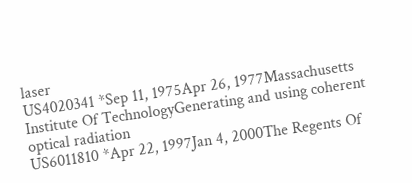laser
US4020341 *Sep 11, 1975Apr 26, 1977Massachusetts Institute Of TechnologyGenerating and using coherent optical radiation
US6011810 *Apr 22, 1997Jan 4, 2000The Regents Of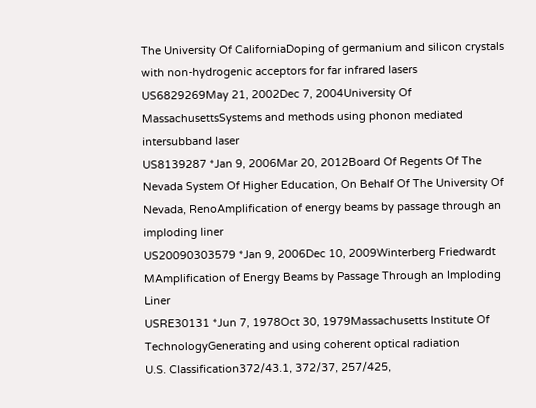The University Of CaliforniaDoping of germanium and silicon crystals with non-hydrogenic acceptors for far infrared lasers
US6829269May 21, 2002Dec 7, 2004University Of MassachusettsSystems and methods using phonon mediated intersubband laser
US8139287 *Jan 9, 2006Mar 20, 2012Board Of Regents Of The Nevada System Of Higher Education, On Behalf Of The University Of Nevada, RenoAmplification of energy beams by passage through an imploding liner
US20090303579 *Jan 9, 2006Dec 10, 2009Winterberg Friedwardt MAmplification of Energy Beams by Passage Through an Imploding Liner
USRE30131 *Jun 7, 1978Oct 30, 1979Massachusetts Institute Of TechnologyGenerating and using coherent optical radiation
U.S. Classification372/43.1, 372/37, 257/425,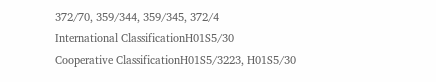372/70, 359/344, 359/345, 372/4
International ClassificationH01S5/30
Cooperative ClassificationH01S5/3223, H01S5/30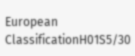European ClassificationH01S5/30